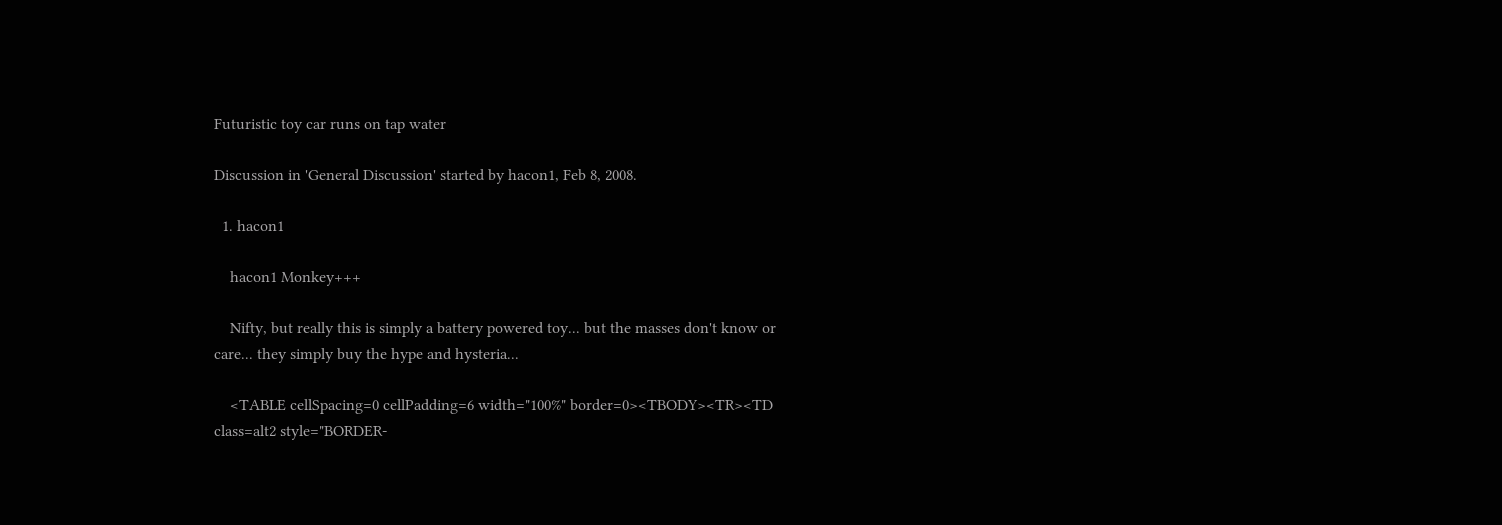Futuristic toy car runs on tap water

Discussion in 'General Discussion' started by hacon1, Feb 8, 2008.

  1. hacon1

    hacon1 Monkey+++

    Nifty, but really this is simply a battery powered toy... but the masses don't know or care... they simply buy the hype and hysteria...

    <TABLE cellSpacing=0 cellPadding=6 width="100%" border=0><TBODY><TR><TD class=alt2 style="BORDER-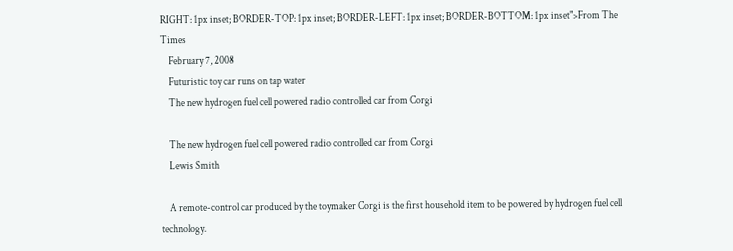RIGHT: 1px inset; BORDER-TOP: 1px inset; BORDER-LEFT: 1px inset; BORDER-BOTTOM: 1px inset">From The Times
    February 7, 2008
    Futuristic toy car runs on tap water
    The new hydrogen fuel cell powered radio controlled car from Corgi

    The new hydrogen fuel cell powered radio controlled car from Corgi
    Lewis Smith

    A remote-control car produced by the toymaker Corgi is the first household item to be powered by hydrogen fuel cell technology.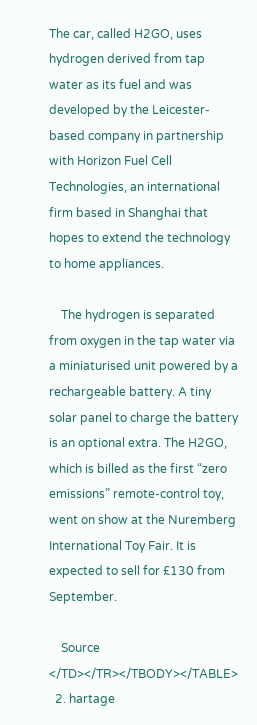The car, called H2GO, uses hydrogen derived from tap water as its fuel and was developed by the Leicester-based company in partnership with Horizon Fuel Cell Technologies, an international firm based in Shanghai that hopes to extend the technology to home appliances.

    The hydrogen is separated from oxygen in the tap water via a miniaturised unit powered by a rechargeable battery. A tiny solar panel to charge the battery is an optional extra. The H2GO, which is billed as the first “zero emissions” remote-control toy, went on show at the Nuremberg International Toy Fair. It is expected to sell for £130 from September.

    Source </TD></TR></TBODY></TABLE>
  2. hartage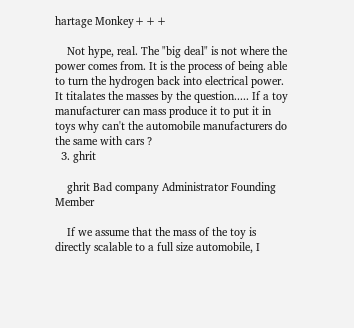hartage Monkey+++

    Not hype, real. The "big deal" is not where the power comes from. It is the process of being able to turn the hydrogen back into electrical power. It titalates the masses by the question..... If a toy manufacturer can mass produce it to put it in toys why can't the automobile manufacturers do the same with cars ?
  3. ghrit

    ghrit Bad company Administrator Founding Member

    If we assume that the mass of the toy is directly scalable to a full size automobile, I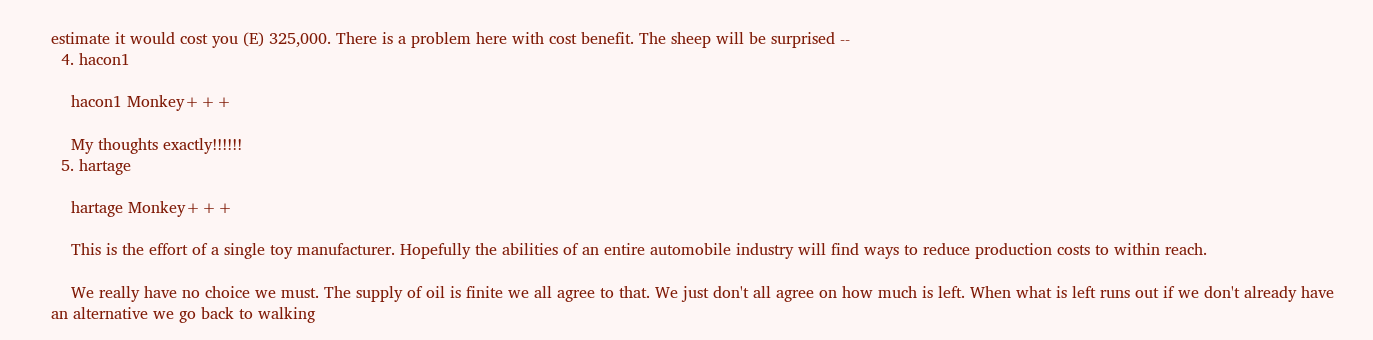estimate it would cost you (E) 325,000. There is a problem here with cost benefit. The sheep will be surprised --
  4. hacon1

    hacon1 Monkey+++

    My thoughts exactly!!!!!!
  5. hartage

    hartage Monkey+++

    This is the effort of a single toy manufacturer. Hopefully the abilities of an entire automobile industry will find ways to reduce production costs to within reach.

    We really have no choice we must. The supply of oil is finite we all agree to that. We just don't all agree on how much is left. When what is left runs out if we don't already have an alternative we go back to walking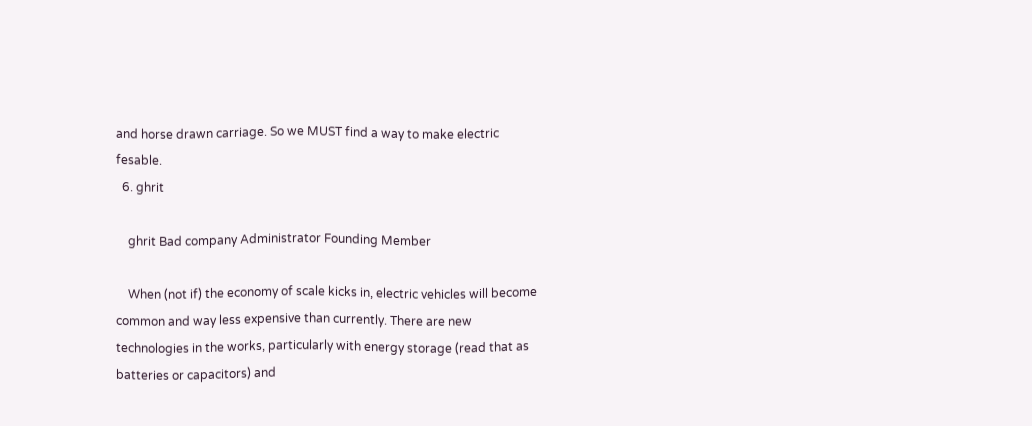and horse drawn carriage. So we MUST find a way to make electric fesable.
  6. ghrit

    ghrit Bad company Administrator Founding Member

    When (not if) the economy of scale kicks in, electric vehicles will become common and way less expensive than currently. There are new technologies in the works, particularly with energy storage (read that as batteries or capacitors) and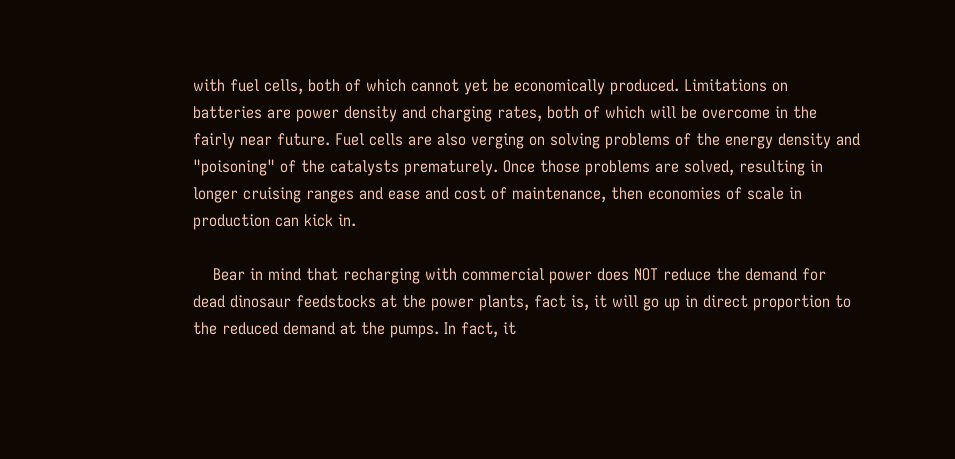with fuel cells, both of which cannot yet be economically produced. Limitations on batteries are power density and charging rates, both of which will be overcome in the fairly near future. Fuel cells are also verging on solving problems of the energy density and "poisoning" of the catalysts prematurely. Once those problems are solved, resulting in longer cruising ranges and ease and cost of maintenance, then economies of scale in production can kick in.

    Bear in mind that recharging with commercial power does NOT reduce the demand for dead dinosaur feedstocks at the power plants, fact is, it will go up in direct proportion to the reduced demand at the pumps. In fact, it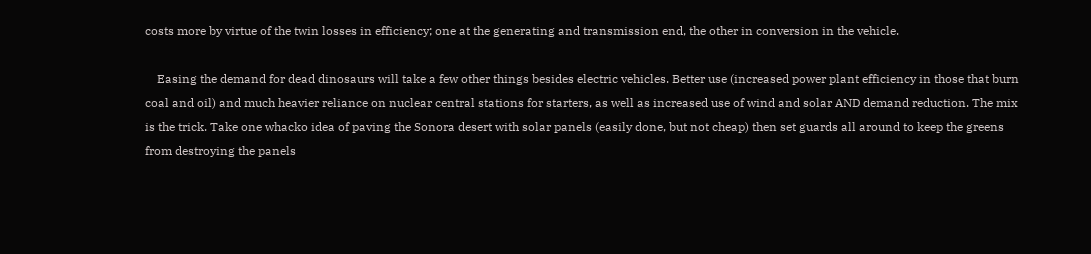costs more by virtue of the twin losses in efficiency; one at the generating and transmission end, the other in conversion in the vehicle.

    Easing the demand for dead dinosaurs will take a few other things besides electric vehicles. Better use (increased power plant efficiency in those that burn coal and oil) and much heavier reliance on nuclear central stations for starters, as well as increased use of wind and solar AND demand reduction. The mix is the trick. Take one whacko idea of paving the Sonora desert with solar panels (easily done, but not cheap) then set guards all around to keep the greens from destroying the panels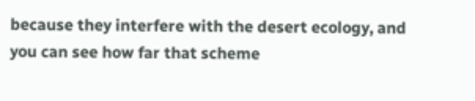because they interfere with the desert ecology, and you can see how far that scheme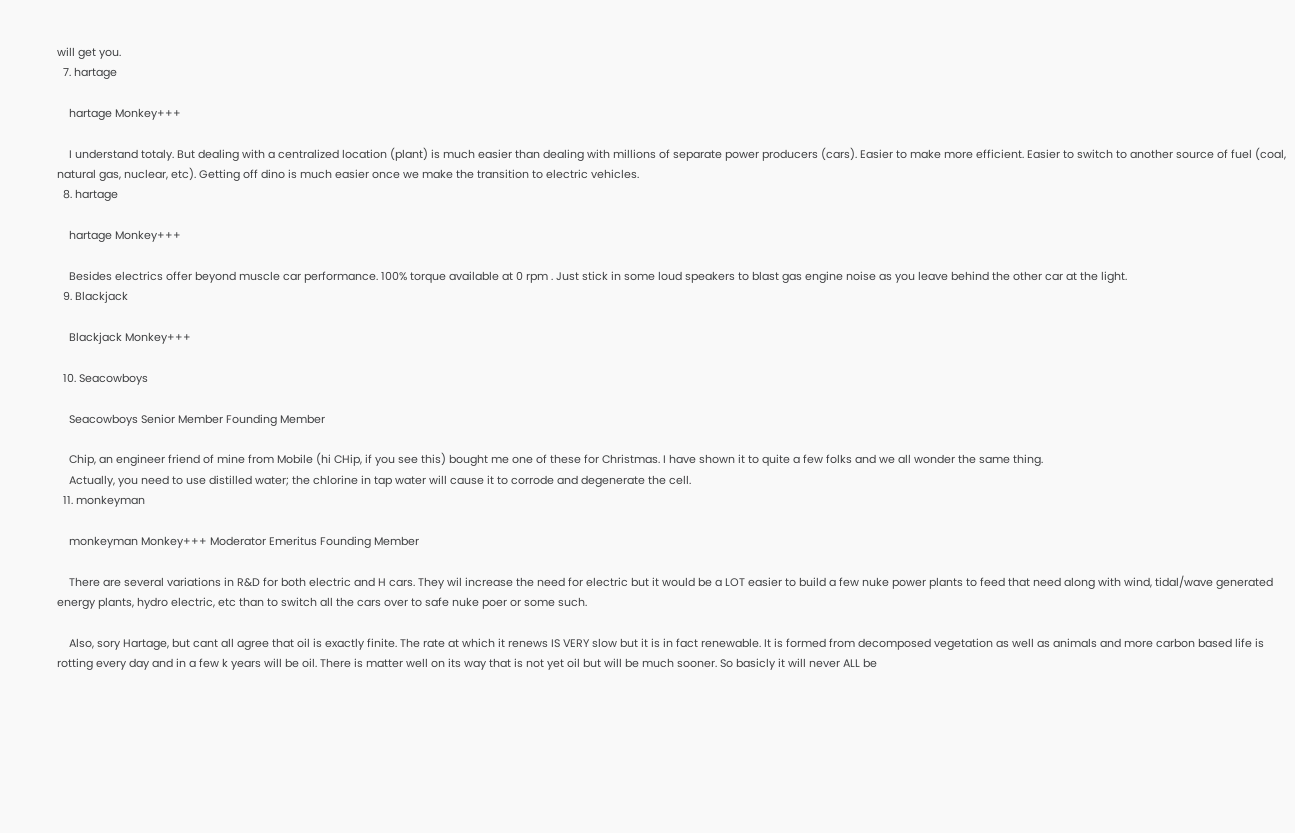will get you.
  7. hartage

    hartage Monkey+++

    I understand totaly. But dealing with a centralized location (plant) is much easier than dealing with millions of separate power producers (cars). Easier to make more efficient. Easier to switch to another source of fuel (coal, natural gas, nuclear, etc). Getting off dino is much easier once we make the transition to electric vehicles.
  8. hartage

    hartage Monkey+++

    Besides electrics offer beyond muscle car performance. 100% torque available at 0 rpm . Just stick in some loud speakers to blast gas engine noise as you leave behind the other car at the light.
  9. Blackjack

    Blackjack Monkey+++

  10. Seacowboys

    Seacowboys Senior Member Founding Member

    Chip, an engineer friend of mine from Mobile (hi CHip, if you see this) bought me one of these for Christmas. I have shown it to quite a few folks and we all wonder the same thing.
    Actually, you need to use distilled water; the chlorine in tap water will cause it to corrode and degenerate the cell.
  11. monkeyman

    monkeyman Monkey+++ Moderator Emeritus Founding Member

    There are several variations in R&D for both electric and H cars. They wil increase the need for electric but it would be a LOT easier to build a few nuke power plants to feed that need along with wind, tidal/wave generated energy plants, hydro electric, etc than to switch all the cars over to safe nuke poer or some such.

    Also, sory Hartage, but cant all agree that oil is exactly finite. The rate at which it renews IS VERY slow but it is in fact renewable. It is formed from decomposed vegetation as well as animals and more carbon based life is rotting every day and in a few k years will be oil. There is matter well on its way that is not yet oil but will be much sooner. So basicly it will never ALL be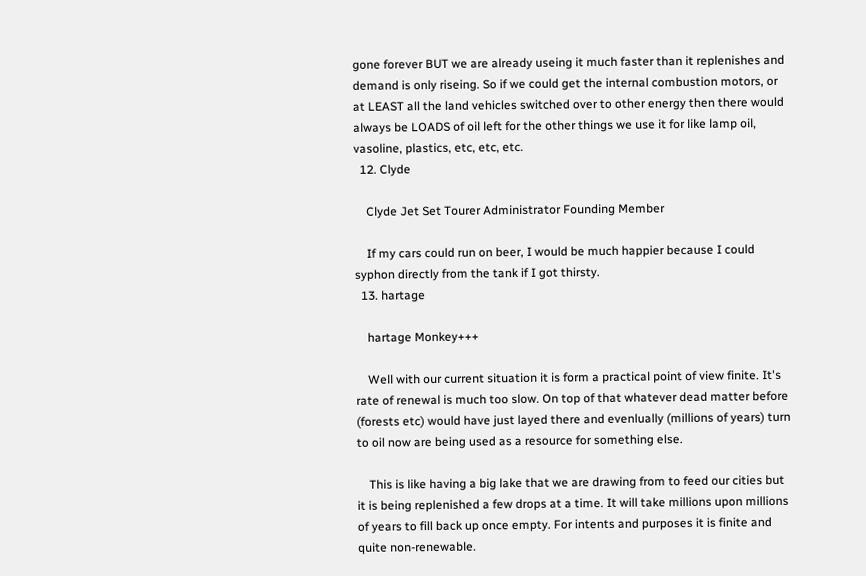gone forever BUT we are already useing it much faster than it replenishes and demand is only riseing. So if we could get the internal combustion motors, or at LEAST all the land vehicles switched over to other energy then there would always be LOADS of oil left for the other things we use it for like lamp oil, vasoline, plastics, etc, etc, etc.
  12. Clyde

    Clyde Jet Set Tourer Administrator Founding Member

    If my cars could run on beer, I would be much happier because I could syphon directly from the tank if I got thirsty.
  13. hartage

    hartage Monkey+++

    Well with our current situation it is form a practical point of view finite. It's rate of renewal is much too slow. On top of that whatever dead matter before (forests etc) would have just layed there and evenlually (millions of years) turn to oil now are being used as a resource for something else.

    This is like having a big lake that we are drawing from to feed our cities but it is being replenished a few drops at a time. It will take millions upon millions of years to fill back up once empty. For intents and purposes it is finite and quite non-renewable.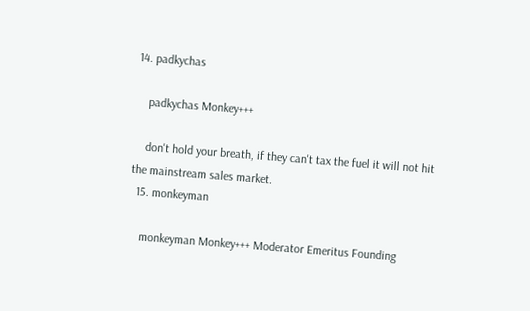14. padkychas

    padkychas Monkey+++

    don't hold your breath, if they can't tax the fuel it will not hit the mainstream sales market.
  15. monkeyman

    monkeyman Monkey+++ Moderator Emeritus Founding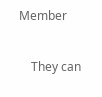Member

    They can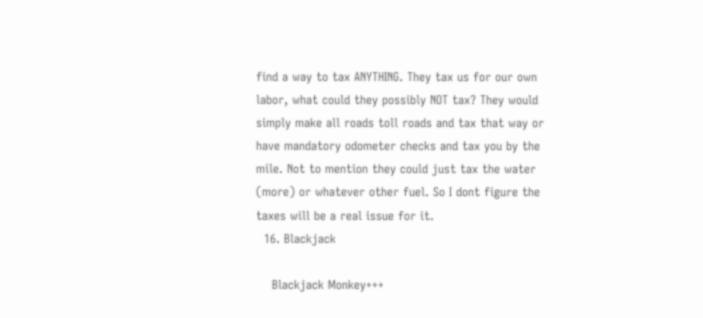find a way to tax ANYTHING. They tax us for our own labor, what could they possibly NOT tax? They would simply make all roads toll roads and tax that way or have mandatory odometer checks and tax you by the mile. Not to mention they could just tax the water (more) or whatever other fuel. So I dont figure the taxes will be a real issue for it.
  16. Blackjack

    Blackjack Monkey+++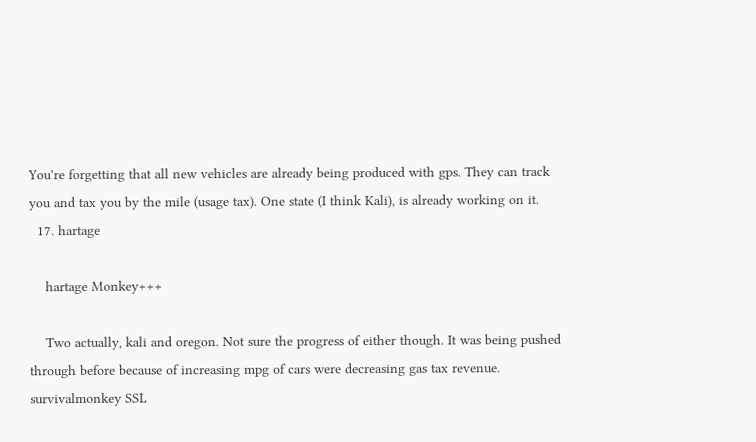You're forgetting that all new vehicles are already being produced with gps. They can track you and tax you by the mile (usage tax). One state (I think Kali), is already working on it.
  17. hartage

    hartage Monkey+++

    Two actually, kali and oregon. Not sure the progress of either though. It was being pushed through before because of increasing mpg of cars were decreasing gas tax revenue.
survivalmonkey SSL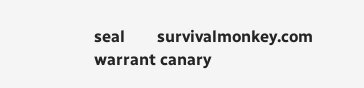seal        survivalmonkey.com warrant canary